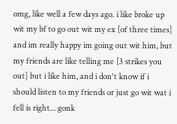omg, like well a few days ago. i like broke up wit my bf to go out wit my ex [of three times] and im really happy im going out wit him, but my friends are like telling me [3 strikes you out] but i like him, and i don't know if i should listen to my friends or just go wit wat i fell is right... gonk